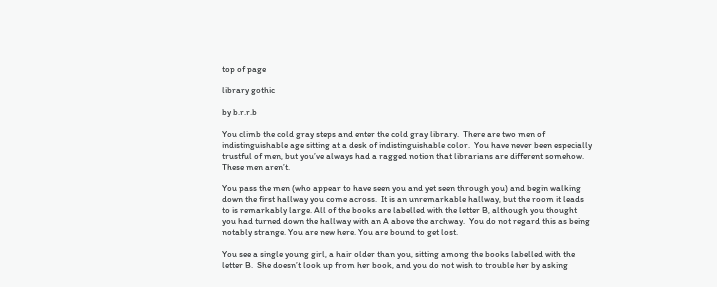top of page

library gothic

by b.r.r.b

You climb the cold gray steps and enter the cold gray library.  There are two men of indistinguishable age sitting at a desk of indistinguishable color.  You have never been especially trustful of men, but you’ve always had a ragged notion that librarians are different somehow.  These men aren’t.

You pass the men (who appear to have seen you and yet seen through you) and begin walking down the first hallway you come across.  It is an unremarkable hallway, but the room it leads to is remarkably large. All of the books are labelled with the letter B, although you thought you had turned down the hallway with an A above the archway.  You do not regard this as being notably strange. You are new here. You are bound to get lost.

You see a single young girl, a hair older than you, sitting among the books labelled with the letter B.  She doesn’t look up from her book, and you do not wish to trouble her by asking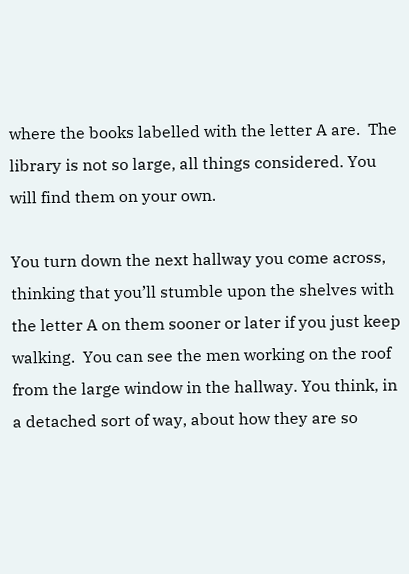where the books labelled with the letter A are.  The library is not so large, all things considered. You will find them on your own.

You turn down the next hallway you come across, thinking that you’ll stumble upon the shelves with the letter A on them sooner or later if you just keep walking.  You can see the men working on the roof from the large window in the hallway. You think, in a detached sort of way, about how they are so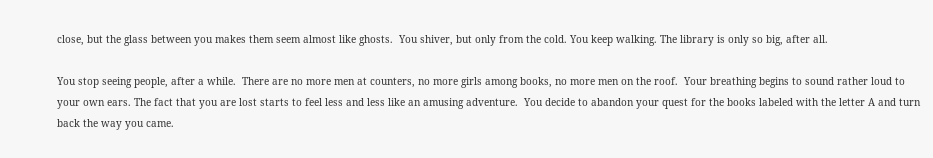close, but the glass between you makes them seem almost like ghosts.  You shiver, but only from the cold. You keep walking. The library is only so big, after all.

You stop seeing people, after a while.  There are no more men at counters, no more girls among books, no more men on the roof.  Your breathing begins to sound rather loud to your own ears. The fact that you are lost starts to feel less and less like an amusing adventure.  You decide to abandon your quest for the books labeled with the letter A and turn back the way you came.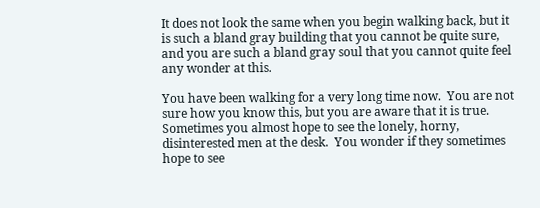It does not look the same when you begin walking back, but it is such a bland gray building that you cannot be quite sure, and you are such a bland gray soul that you cannot quite feel any wonder at this.

You have been walking for a very long time now.  You are not sure how you know this, but you are aware that it is true.  Sometimes you almost hope to see the lonely, horny, disinterested men at the desk.  You wonder if they sometimes hope to see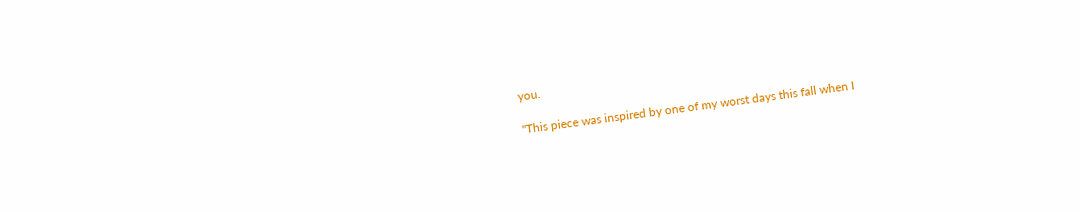you.

"This piece was inspired by one of my worst days this fall when I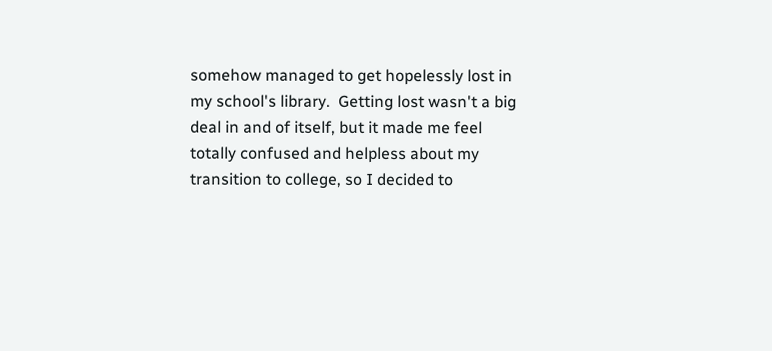somehow managed to get hopelessly lost in my school's library.  Getting lost wasn't a big deal in and of itself, but it made me feel totally confused and helpless about my transition to college, so I decided to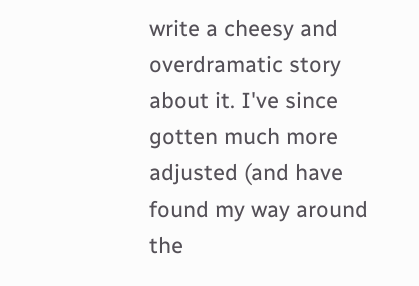write a cheesy and overdramatic story about it. I've since gotten much more adjusted (and have found my way around the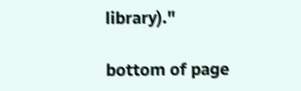library)."

bottom of page